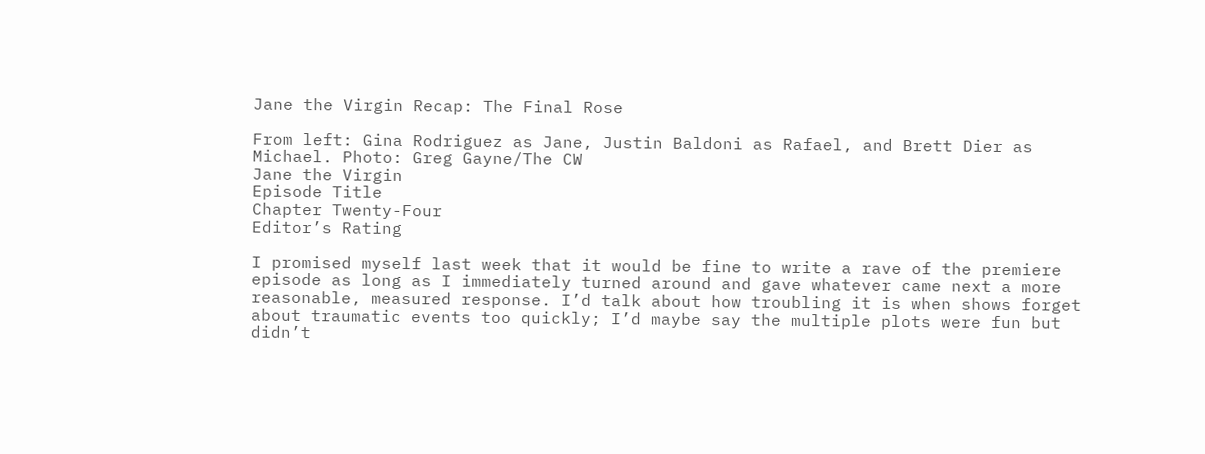Jane the Virgin Recap: The Final Rose

From left: Gina Rodriguez as Jane, Justin Baldoni as Rafael, and Brett Dier as Michael. Photo: Greg Gayne/The CW
Jane the Virgin
Episode Title
Chapter Twenty-Four
Editor’s Rating

I promised myself last week that it would be fine to write a rave of the premiere episode as long as I immediately turned around and gave whatever came next a more reasonable, measured response. I’d talk about how troubling it is when shows forget about traumatic events too quickly; I’d maybe say the multiple plots were fun but didn’t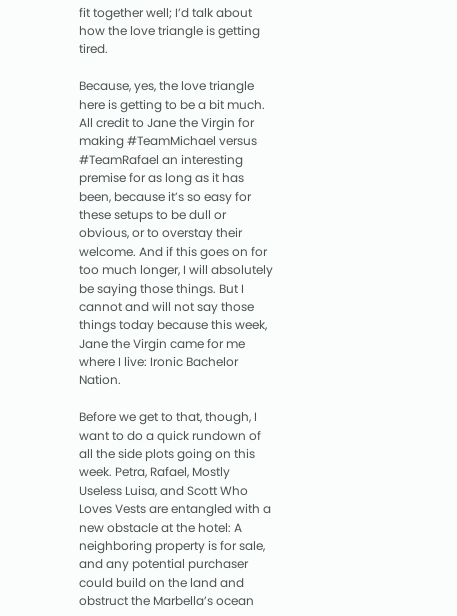fit together well; I’d talk about how the love triangle is getting tired.

Because, yes, the love triangle here is getting to be a bit much. All credit to Jane the Virgin for making #TeamMichael versus #TeamRafael an interesting premise for as long as it has been, because it’s so easy for these setups to be dull or obvious, or to overstay their welcome. And if this goes on for too much longer, I will absolutely be saying those things. But I cannot and will not say those things today because this week, Jane the Virgin came for me where I live: Ironic Bachelor Nation.

Before we get to that, though, I want to do a quick rundown of all the side plots going on this week. Petra, Rafael, Mostly Useless Luisa, and Scott Who Loves Vests are entangled with a new obstacle at the hotel: A neighboring property is for sale, and any potential purchaser could build on the land and obstruct the Marbella’s ocean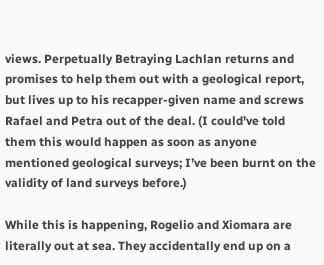views. Perpetually Betraying Lachlan returns and promises to help them out with a geological report, but lives up to his recapper-given name and screws Rafael and Petra out of the deal. (I could’ve told them this would happen as soon as anyone mentioned geological surveys; I’ve been burnt on the validity of land surveys before.)

While this is happening, Rogelio and Xiomara are literally out at sea. They accidentally end up on a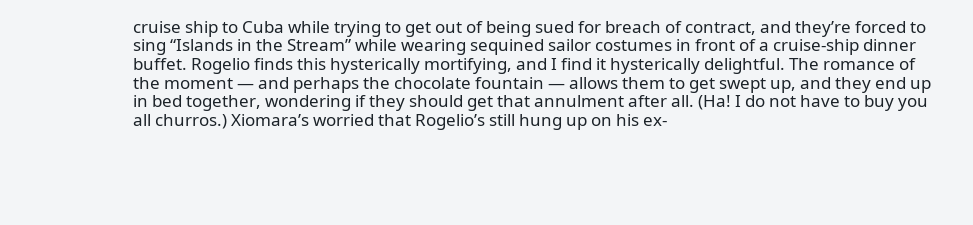cruise ship to Cuba while trying to get out of being sued for breach of contract, and they’re forced to sing “Islands in the Stream” while wearing sequined sailor costumes in front of a cruise-ship dinner buffet. Rogelio finds this hysterically mortifying, and I find it hysterically delightful. The romance of the moment — and perhaps the chocolate fountain — allows them to get swept up, and they end up in bed together, wondering if they should get that annulment after all. (Ha! I do not have to buy you all churros.) Xiomara’s worried that Rogelio’s still hung up on his ex-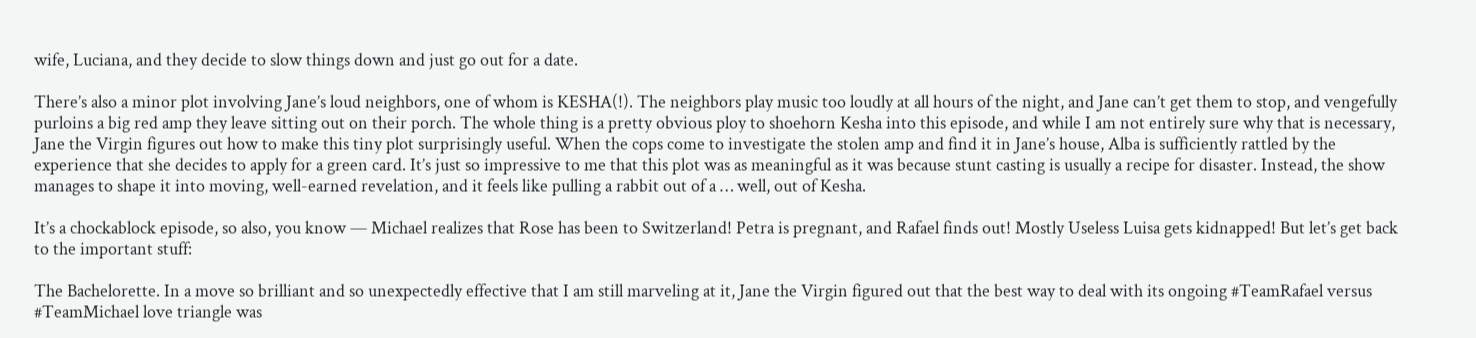wife, Luciana, and they decide to slow things down and just go out for a date.

There’s also a minor plot involving Jane’s loud neighbors, one of whom is KESHA(!). The neighbors play music too loudly at all hours of the night, and Jane can’t get them to stop, and vengefully purloins a big red amp they leave sitting out on their porch. The whole thing is a pretty obvious ploy to shoehorn Kesha into this episode, and while I am not entirely sure why that is necessary, Jane the Virgin figures out how to make this tiny plot surprisingly useful. When the cops come to investigate the stolen amp and find it in Jane’s house, Alba is sufficiently rattled by the experience that she decides to apply for a green card. It’s just so impressive to me that this plot was as meaningful as it was because stunt casting is usually a recipe for disaster. Instead, the show manages to shape it into moving, well-earned revelation, and it feels like pulling a rabbit out of a … well, out of Kesha.

It’s a chockablock episode, so also, you know — Michael realizes that Rose has been to Switzerland! Petra is pregnant, and Rafael finds out! Mostly Useless Luisa gets kidnapped! But let’s get back to the important stuff:

The Bachelorette. In a move so brilliant and so unexpectedly effective that I am still marveling at it, Jane the Virgin figured out that the best way to deal with its ongoing #TeamRafael versus #TeamMichael love triangle was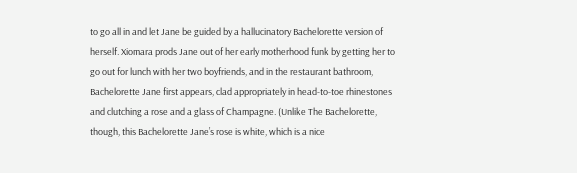to go all in and let Jane be guided by a hallucinatory Bachelorette version of herself. Xiomara prods Jane out of her early motherhood funk by getting her to go out for lunch with her two boyfriends, and in the restaurant bathroom, Bachelorette Jane first appears, clad appropriately in head-to-toe rhinestones and clutching a rose and a glass of Champagne. (Unlike The Bachelorette, though, this Bachelorette Jane’s rose is white, which is a nice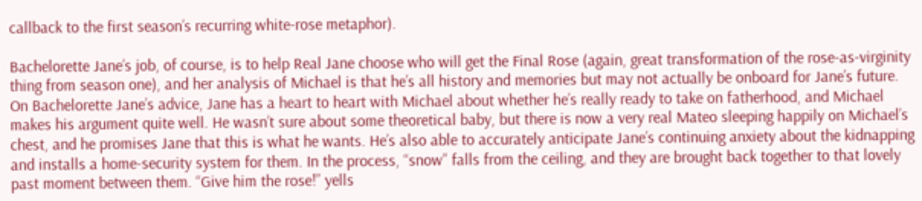callback to the first season’s recurring white-rose metaphor).

Bachelorette Jane’s job, of course, is to help Real Jane choose who will get the Final Rose (again, great transformation of the rose-as-virginity thing from season one), and her analysis of Michael is that he’s all history and memories but may not actually be onboard for Jane’s future. On Bachelorette Jane’s advice, Jane has a heart to heart with Michael about whether he’s really ready to take on fatherhood, and Michael makes his argument quite well. He wasn’t sure about some theoretical baby, but there is now a very real Mateo sleeping happily on Michael’s chest, and he promises Jane that this is what he wants. He’s also able to accurately anticipate Jane’s continuing anxiety about the kidnapping and installs a home-security system for them. In the process, “snow” falls from the ceiling, and they are brought back together to that lovely past moment between them. “Give him the rose!” yells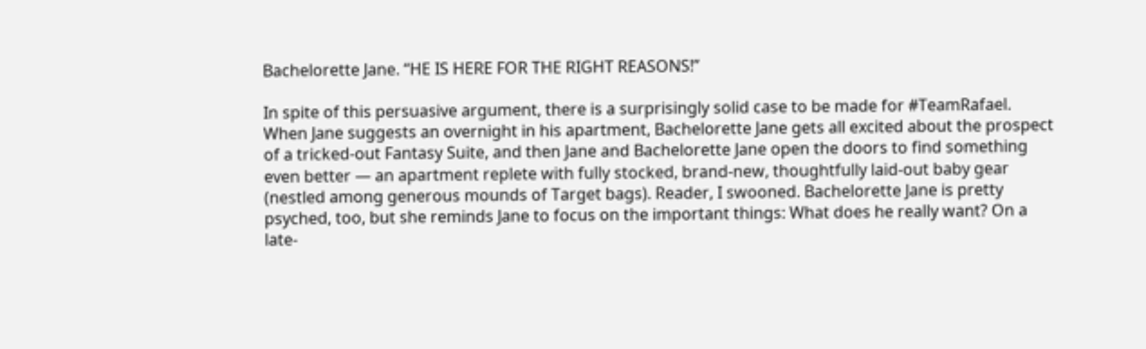Bachelorette Jane. “HE IS HERE FOR THE RIGHT REASONS!”

In spite of this persuasive argument, there is a surprisingly solid case to be made for #TeamRafael. When Jane suggests an overnight in his apartment, Bachelorette Jane gets all excited about the prospect of a tricked-out Fantasy Suite, and then Jane and Bachelorette Jane open the doors to find something even better — an apartment replete with fully stocked, brand-new, thoughtfully laid-out baby gear (nestled among generous mounds of Target bags). Reader, I swooned. Bachelorette Jane is pretty psyched, too, but she reminds Jane to focus on the important things: What does he really want? On a late-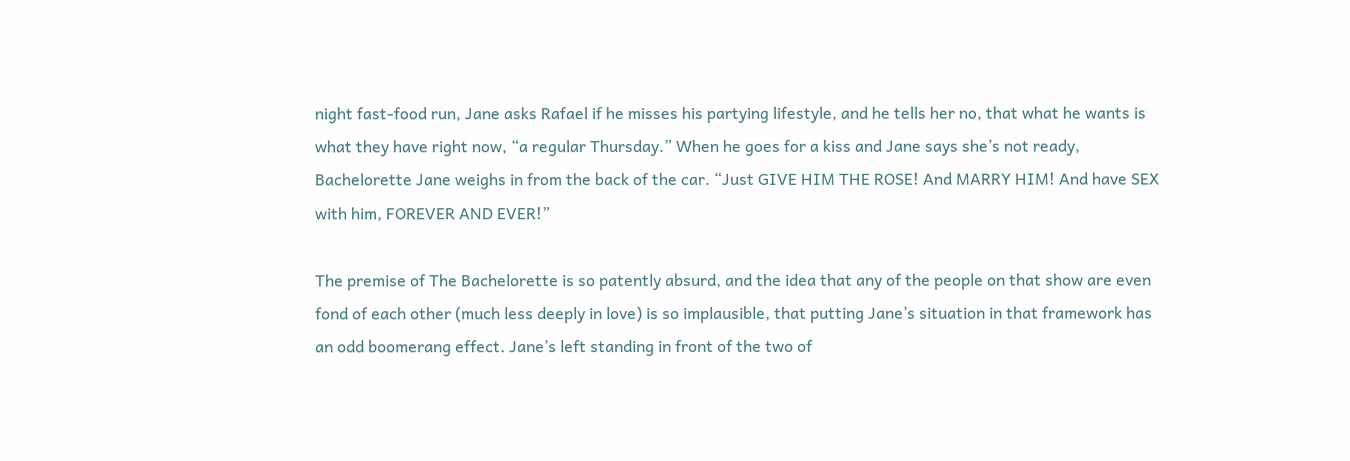night fast-food run, Jane asks Rafael if he misses his partying lifestyle, and he tells her no, that what he wants is what they have right now, “a regular Thursday.” When he goes for a kiss and Jane says she’s not ready, Bachelorette Jane weighs in from the back of the car. “Just GIVE HIM THE ROSE! And MARRY HIM! And have SEX with him, FOREVER AND EVER!”

The premise of The Bachelorette is so patently absurd, and the idea that any of the people on that show are even fond of each other (much less deeply in love) is so implausible, that putting Jane’s situation in that framework has an odd boomerang effect. Jane’s left standing in front of the two of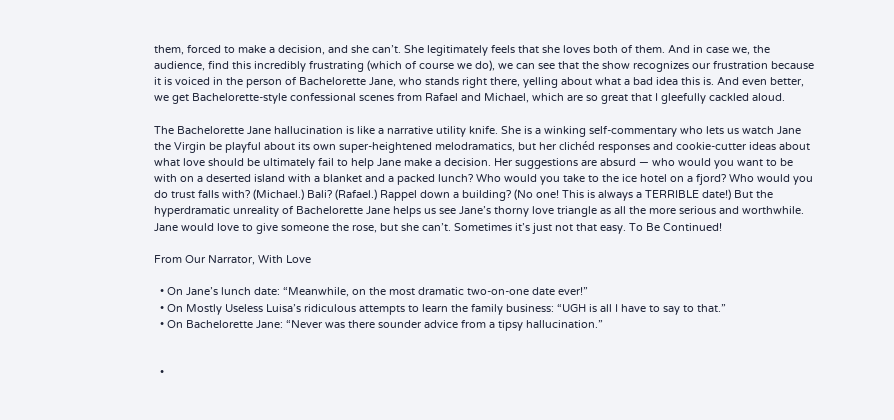them, forced to make a decision, and she can’t. She legitimately feels that she loves both of them. And in case we, the audience, find this incredibly frustrating (which of course we do), we can see that the show recognizes our frustration because it is voiced in the person of Bachelorette Jane, who stands right there, yelling about what a bad idea this is. And even better, we get Bachelorette-style confessional scenes from Rafael and Michael, which are so great that I gleefully cackled aloud.

The Bachelorette Jane hallucination is like a narrative utility knife. She is a winking self-commentary who lets us watch Jane the Virgin be playful about its own super-heightened melodramatics, but her clichéd responses and cookie-cutter ideas about what love should be ultimately fail to help Jane make a decision. Her suggestions are absurd — who would you want to be with on a deserted island with a blanket and a packed lunch? Who would you take to the ice hotel on a fjord? Who would you do trust falls with? (Michael.) Bali? (Rafael.) Rappel down a building? (No one! This is always a TERRIBLE date!) But the hyperdramatic unreality of Bachelorette Jane helps us see Jane’s thorny love triangle as all the more serious and worthwhile. Jane would love to give someone the rose, but she can’t. Sometimes it’s just not that easy. To Be Continued!

From Our Narrator, With Love

  • On Jane’s lunch date: “Meanwhile, on the most dramatic two-on-one date ever!”
  • On Mostly Useless Luisa’s ridiculous attempts to learn the family business: “UGH is all I have to say to that.”
  • On Bachelorette Jane: “Never was there sounder advice from a tipsy hallucination.”


  •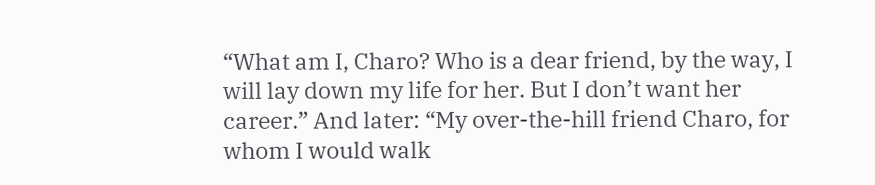“What am I, Charo? Who is a dear friend, by the way, I will lay down my life for her. But I don’t want her career.” And later: “My over-the-hill friend Charo, for whom I would walk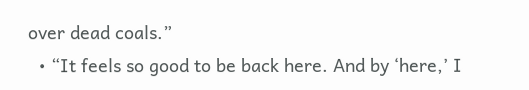over dead coals.”
  • “It feels so good to be back here. And by ‘here,’ I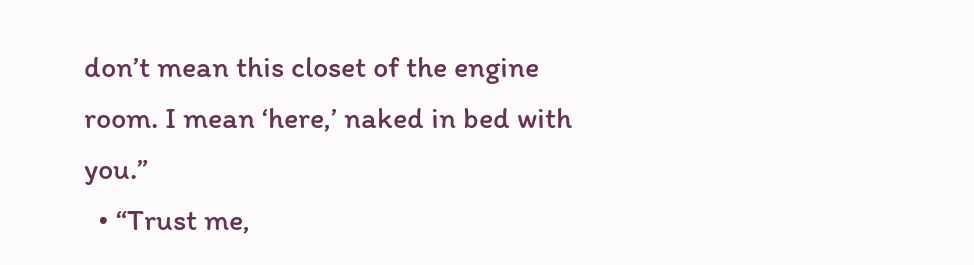don’t mean this closet of the engine room. I mean ‘here,’ naked in bed with you.”
  • “Trust me,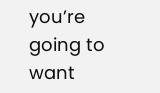you’re going to want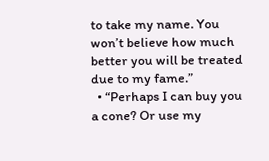to take my name. You won’t believe how much better you will be treated due to my fame.”
  • “Perhaps I can buy you a cone? Or use my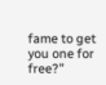fame to get you one for free?”